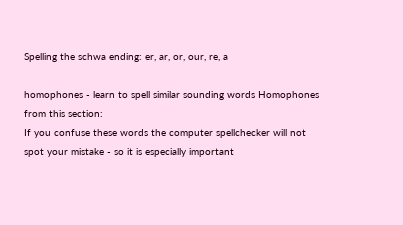Spelling the schwa ending: er, ar, or, our, re, a

homophones - learn to spell similar sounding words Homophones from this section:
If you confuse these words the computer spellchecker will not spot your mistake - so it is especially important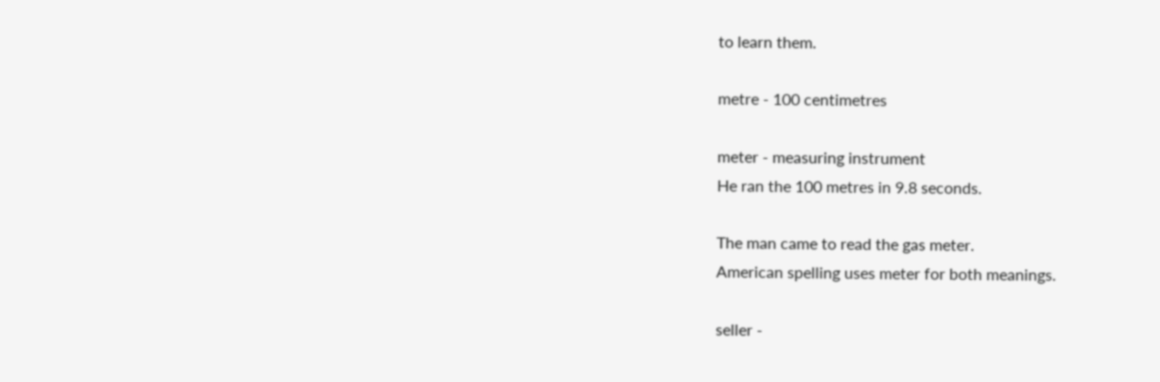to learn them.

metre - 100 centimetres

meter - measuring instrument
He ran the 100 metres in 9.8 seconds.

The man came to read the gas meter.
American spelling uses meter for both meanings.

seller -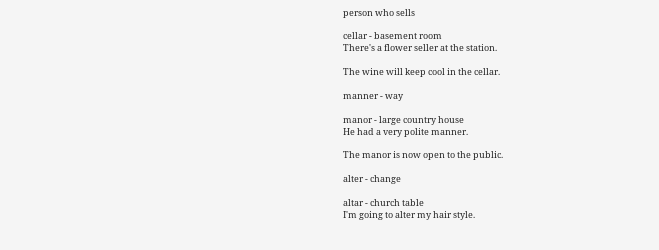person who sells

cellar - basement room
There's a flower seller at the station.

The wine will keep cool in the cellar.

manner - way

manor - large country house
He had a very polite manner.

The manor is now open to the public.

alter - change

altar - church table
I'm going to alter my hair style.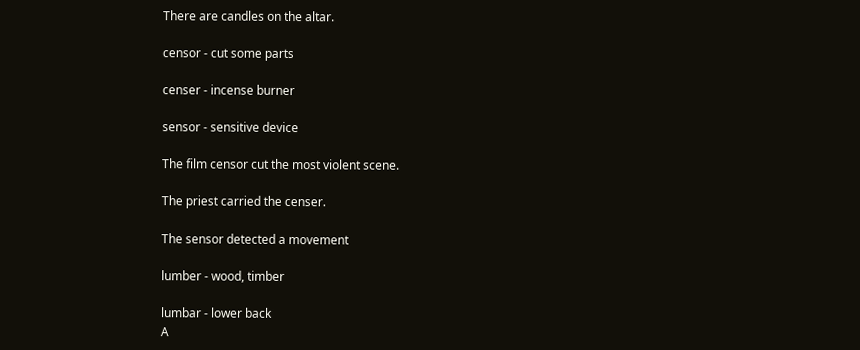There are candles on the altar.

censor - cut some parts

censer - incense burner

sensor - sensitive device

The film censor cut the most violent scene.

The priest carried the censer.

The sensor detected a movement

lumber - wood, timber

lumbar - lower back
A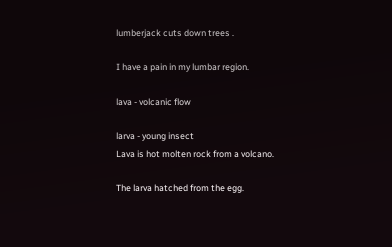lumberjack cuts down trees .

I have a pain in my lumbar region.

lava - volcanic flow

larva - young insect
Lava is hot molten rock from a volcano.

The larva hatched from the egg.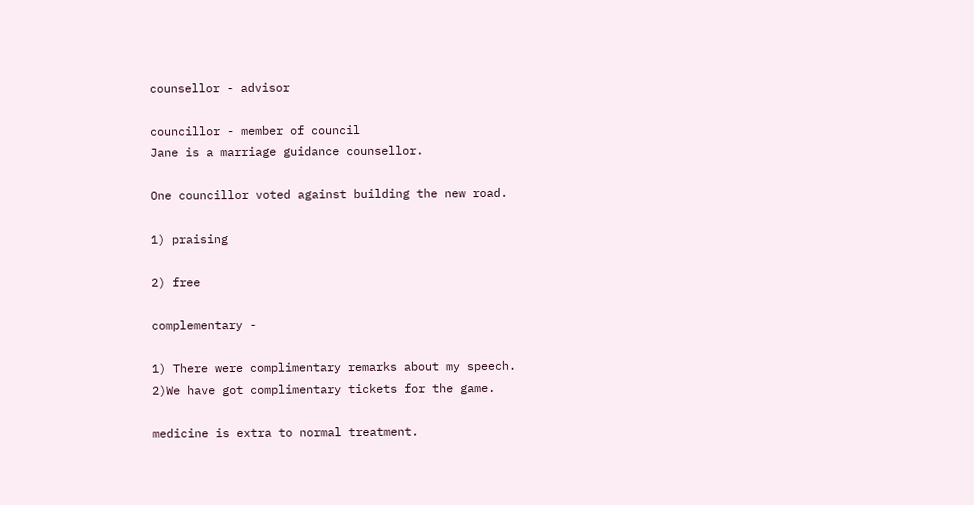counsellor - advisor

councillor - member of council
Jane is a marriage guidance counsellor.

One councillor voted against building the new road.

1) praising

2) free

complementary -

1) There were complimentary remarks about my speech.
2)We have got complimentary tickets for the game.

medicine is extra to normal treatment.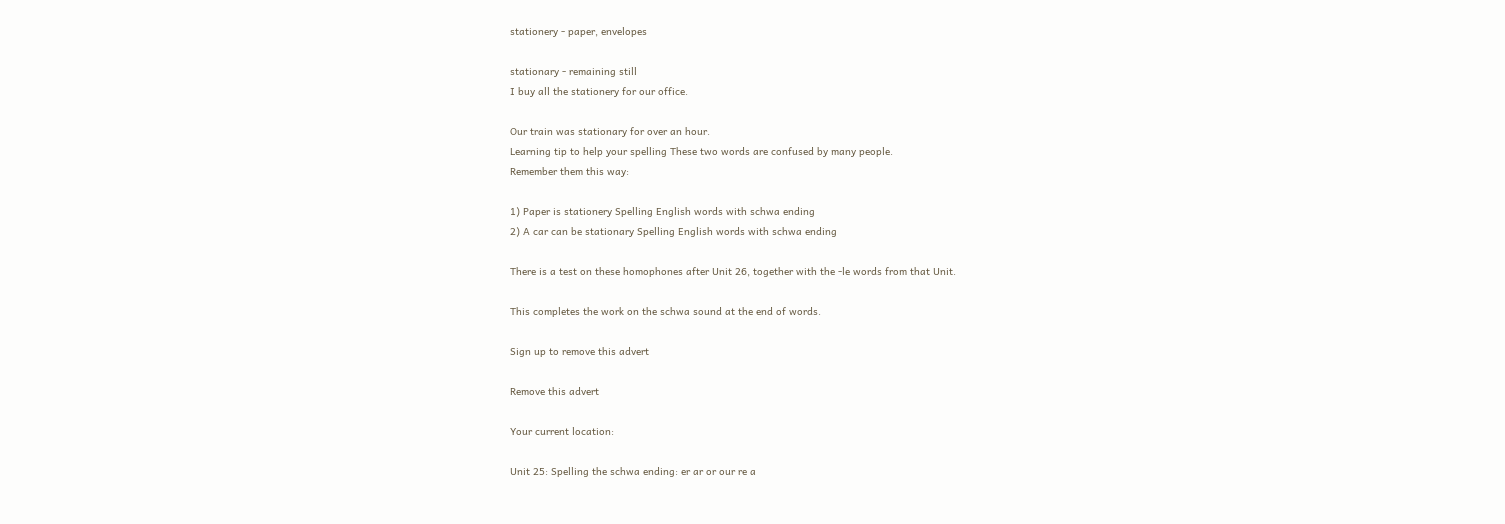stationery - paper, envelopes

stationary - remaining still
I buy all the stationery for our office.

Our train was stationary for over an hour.
Learning tip to help your spelling These two words are confused by many people.
Remember them this way:

1) Paper is stationery Spelling English words with schwa ending
2) A car can be stationary Spelling English words with schwa ending

There is a test on these homophones after Unit 26, together with the -le words from that Unit.

This completes the work on the schwa sound at the end of words.

Sign up to remove this advert

Remove this advert

Your current location:

Unit 25: Spelling the schwa ending: er ar or our re a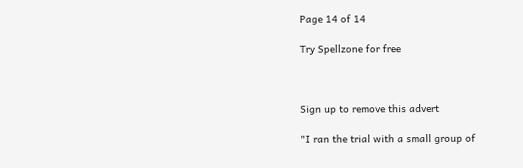Page 14 of 14

Try Spellzone for free



Sign up to remove this advert

"I ran the trial with a small group of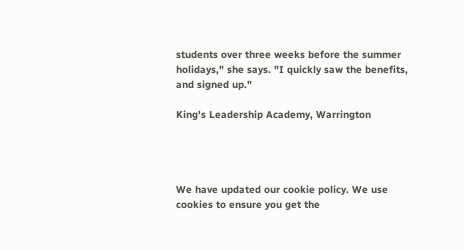students over three weeks before the summer holidays," she says. "I quickly saw the benefits, and signed up."

King's Leadership Academy, Warrington




We have updated our cookie policy. We use cookies to ensure you get the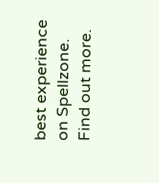best experience on Spellzone. Find out more.